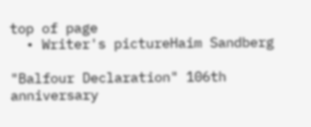top of page
  • Writer's pictureHaim Sandberg

"Balfour Declaration" 106th anniversary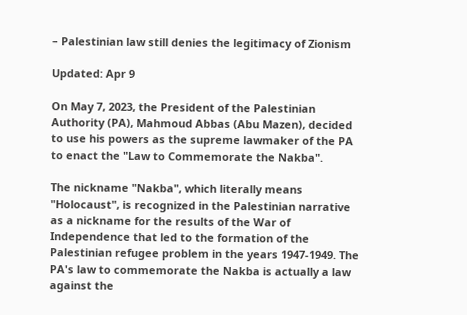– Palestinian law still denies the legitimacy of Zionism

Updated: Apr 9

On May 7, 2023, the President of the Palestinian Authority (PA), Mahmoud Abbas (Abu Mazen), decided to use his powers as the supreme lawmaker of the PA to enact the "Law to Commemorate the Nakba".

The nickname "Nakba", which literally means "Holocaust", is recognized in the Palestinian narrative as a nickname for the results of the War of Independence that led to the formation of the Palestinian refugee problem in the years 1947-1949. The PA's law to commemorate the Nakba is actually a law against the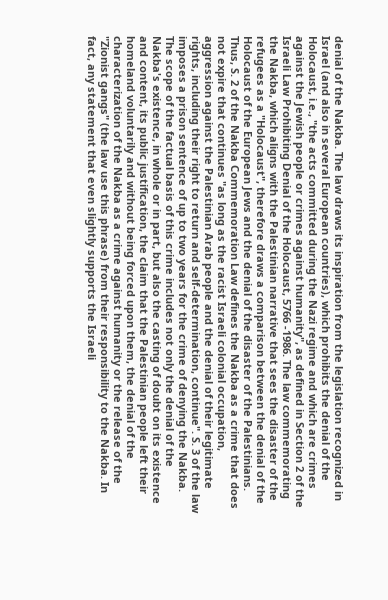denial of the Nakba. The law draws its inspiration from the legislation recognized in Israel (and also in several European countries), which prohibits the denial of the Holocaust, i.e., "the acts committed during the Nazi regime and which are crimes against the Jewish people or crimes against humanity", as defined in Section 2 of the Israeli Law Prohibiting Denial of the Holocaust, 5766 -1986. The law commemorating the Nakba, which aligns with the Palestinian narrative that sees the disaster of the refugees as a "Holocaust", therefore draws a comparison between the denial of the Holocaust of the European Jews and the denial of the disaster of the Palestinians. Thus, S. 2 of the Nakba Commemoration Law defines the Nakba as a crime that does not expire that continues "as long as the racist Israeli colonial occupation, aggression against the Palestinian Arab people and the denial of their legitimate rights, including their right to return and self-determination, continue". S. 3 of the law imposes a prison sentence of up to two years for the crime of denying the Nakba. The scope of the factual basis of this crime includes not only the denial of the Nakba's existence, in whole or in part, but also the casting of doubt on its existence and content, its public justification, the claim that the Palestinian people left their homeland voluntarily and without being forced upon them, the denial of the characterization of the Nakba as a crime against humanity or the release of the "Zionist gangs" (the law use this phrase) from their responsibility to the Nakba. In fact, any statement that even slightly supports the Israeli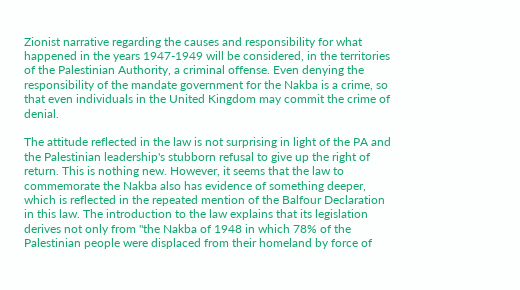Zionist narrative regarding the causes and responsibility for what happened in the years 1947-1949 will be considered, in the territories of the Palestinian Authority, a criminal offense. Even denying the responsibility of the mandate government for the Nakba is a crime, so that even individuals in the United Kingdom may commit the crime of denial.

The attitude reflected in the law is not surprising in light of the PA and the Palestinian leadership's stubborn refusal to give up the right of return. This is nothing new. However, it seems that the law to commemorate the Nakba also has evidence of something deeper, which is reflected in the repeated mention of the Balfour Declaration in this law. The introduction to the law explains that its legislation derives not only from "the Nakba of 1948 in which 78% of the Palestinian people were displaced from their homeland by force of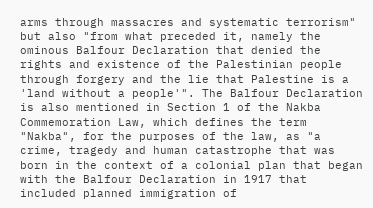arms through massacres and systematic terrorism" but also "from what preceded it, namely the ominous Balfour Declaration that denied the rights and existence of the Palestinian people through forgery and the lie that Palestine is a 'land without a people'". The Balfour Declaration is also mentioned in Section 1 of the Nakba Commemoration Law, which defines the term "Nakba", for the purposes of the law, as "a crime, tragedy and human catastrophe that was born in the context of a colonial plan that began with the Balfour Declaration in 1917 that included planned immigration of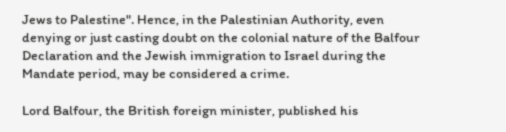Jews to Palestine". Hence, in the Palestinian Authority, even denying or just casting doubt on the colonial nature of the Balfour Declaration and the Jewish immigration to Israel during the Mandate period, may be considered a crime.

Lord Balfour, the British foreign minister, published his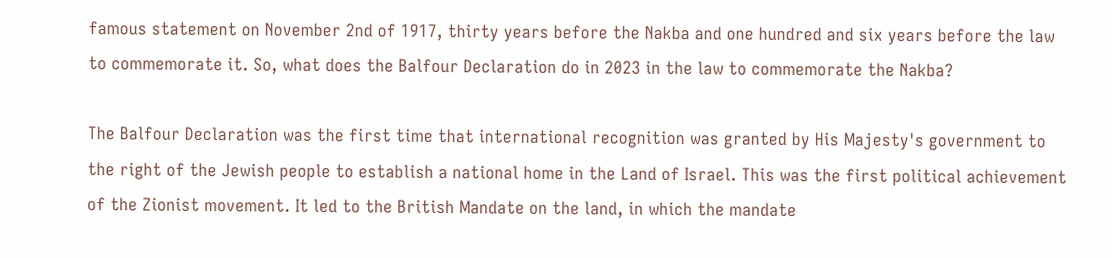famous statement on November 2nd of 1917, thirty years before the Nakba and one hundred and six years before the law to commemorate it. So, what does the Balfour Declaration do in 2023 in the law to commemorate the Nakba?

The Balfour Declaration was the first time that international recognition was granted by His Majesty's government to the right of the Jewish people to establish a national home in the Land of Israel. This was the first political achievement of the Zionist movement. It led to the British Mandate on the land, in which the mandate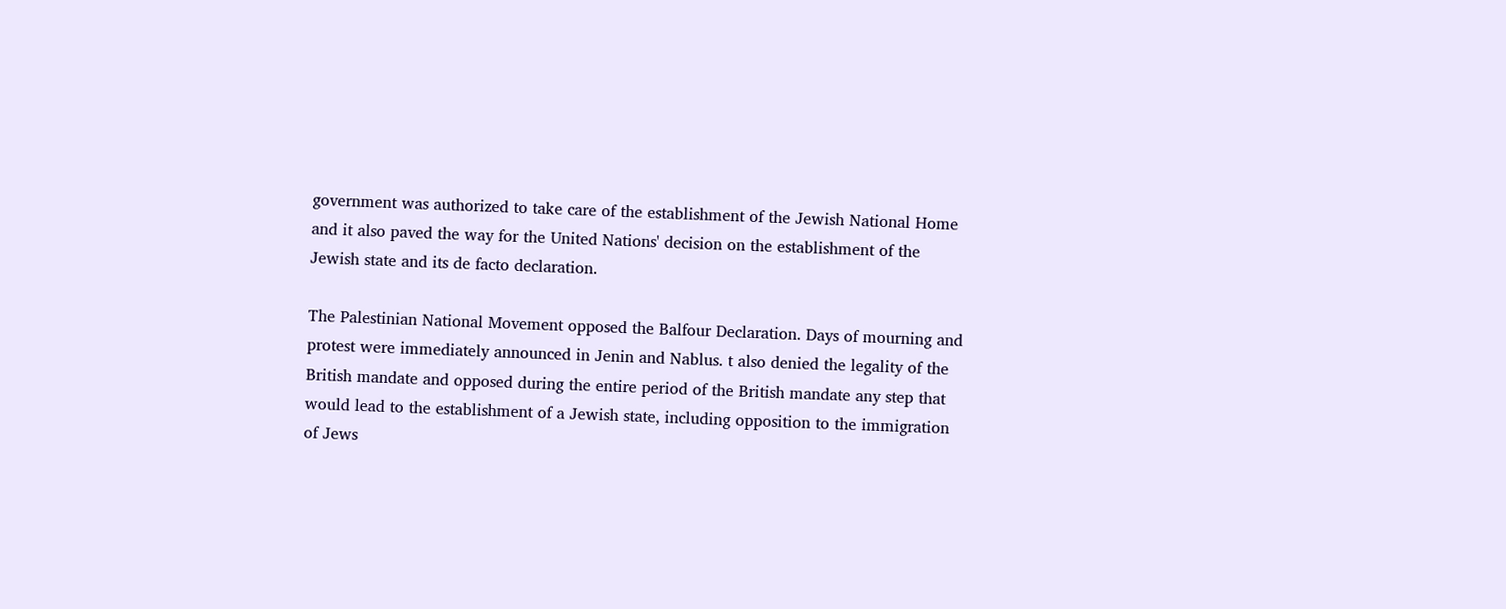government was authorized to take care of the establishment of the Jewish National Home and it also paved the way for the United Nations' decision on the establishment of the Jewish state and its de facto declaration.

The Palestinian National Movement opposed the Balfour Declaration. Days of mourning and protest were immediately announced in Jenin and Nablus. t also denied the legality of the British mandate and opposed during the entire period of the British mandate any step that would lead to the establishment of a Jewish state, including opposition to the immigration of Jews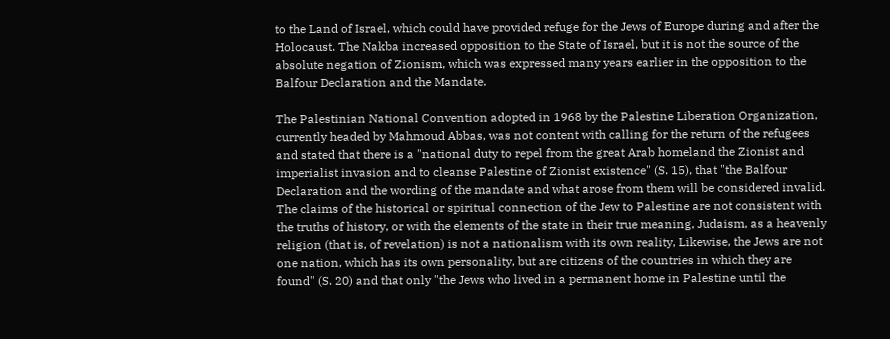to the Land of Israel, which could have provided refuge for the Jews of Europe during and after the Holocaust. The Nakba increased opposition to the State of Israel, but it is not the source of the absolute negation of Zionism, which was expressed many years earlier in the opposition to the Balfour Declaration and the Mandate.

The Palestinian National Convention adopted in 1968 by the Palestine Liberation Organization, currently headed by Mahmoud Abbas, was not content with calling for the return of the refugees and stated that there is a "national duty to repel from the great Arab homeland the Zionist and imperialist invasion and to cleanse Palestine of Zionist existence" (S. 15), that "the Balfour Declaration and the wording of the mandate and what arose from them will be considered invalid. The claims of the historical or spiritual connection of the Jew to Palestine are not consistent with the truths of history, or with the elements of the state in their true meaning, Judaism, as a heavenly religion (that is, of revelation) is not a nationalism with its own reality, Likewise, the Jews are not one nation, which has its own personality, but are citizens of the countries in which they are found" (S. 20) and that only "the Jews who lived in a permanent home in Palestine until the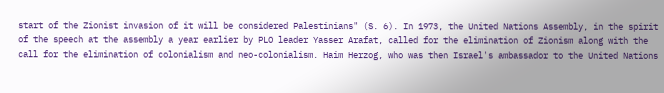start of the Zionist invasion of it will be considered Palestinians" (S. 6). In 1973, the United Nations Assembly, in the spirit of the speech at the assembly a year earlier by PLO leader Yasser Arafat, called for the elimination of Zionism along with the call for the elimination of colonialism and neo-colonialism. Haim Herzog, who was then Israel's ambassador to the United Nations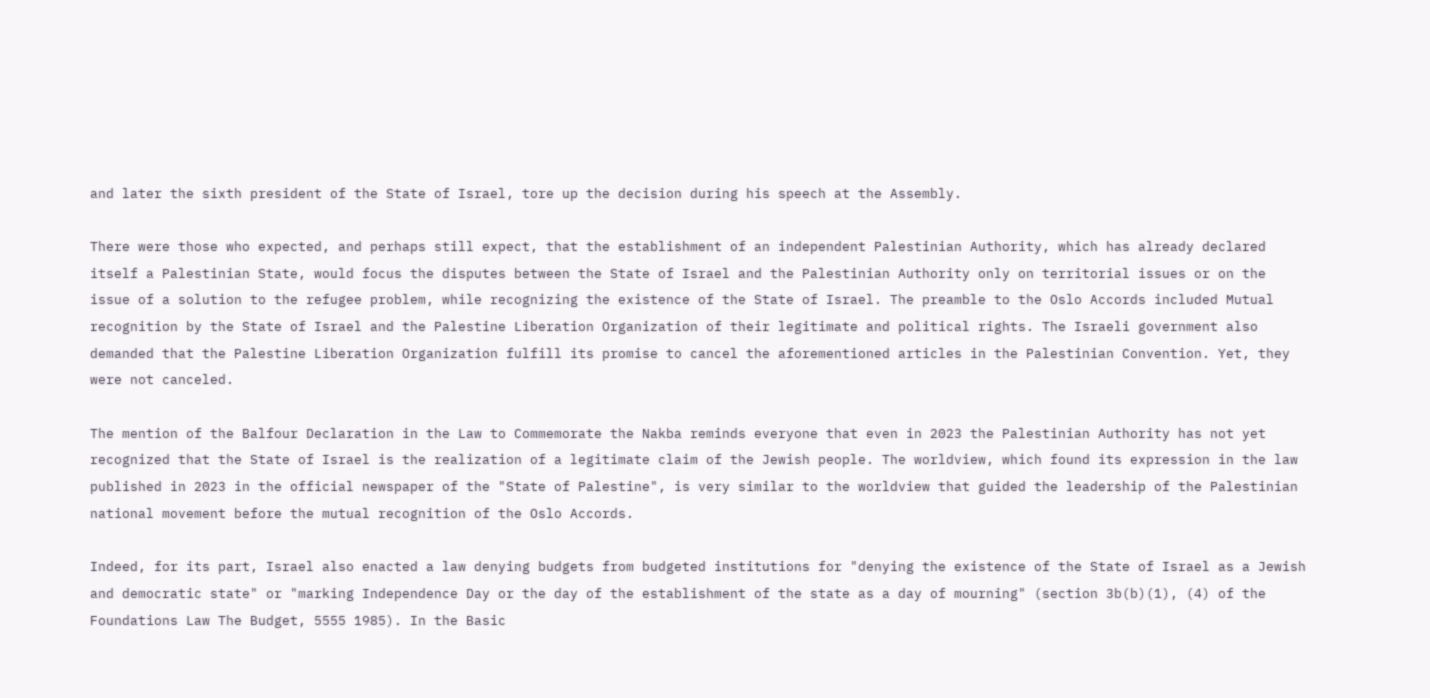and later the sixth president of the State of Israel, tore up the decision during his speech at the Assembly.

There were those who expected, and perhaps still expect, that the establishment of an independent Palestinian Authority, which has already declared itself a Palestinian State, would focus the disputes between the State of Israel and the Palestinian Authority only on territorial issues or on the issue of a solution to the refugee problem, while recognizing the existence of the State of Israel. The preamble to the Oslo Accords included Mutual recognition by the State of Israel and the Palestine Liberation Organization of their legitimate and political rights. The Israeli government also demanded that the Palestine Liberation Organization fulfill its promise to cancel the aforementioned articles in the Palestinian Convention. Yet, they were not canceled.

The mention of the Balfour Declaration in the Law to Commemorate the Nakba reminds everyone that even in 2023 the Palestinian Authority has not yet recognized that the State of Israel is the realization of a legitimate claim of the Jewish people. The worldview, which found its expression in the law published in 2023 in the official newspaper of the "State of Palestine", is very similar to the worldview that guided the leadership of the Palestinian national movement before the mutual recognition of the Oslo Accords.

Indeed, for its part, Israel also enacted a law denying budgets from budgeted institutions for "denying the existence of the State of Israel as a Jewish and democratic state" or "marking Independence Day or the day of the establishment of the state as a day of mourning" (section 3b(b)(1), (4) of the Foundations Law The Budget, 5555 1985). In the Basic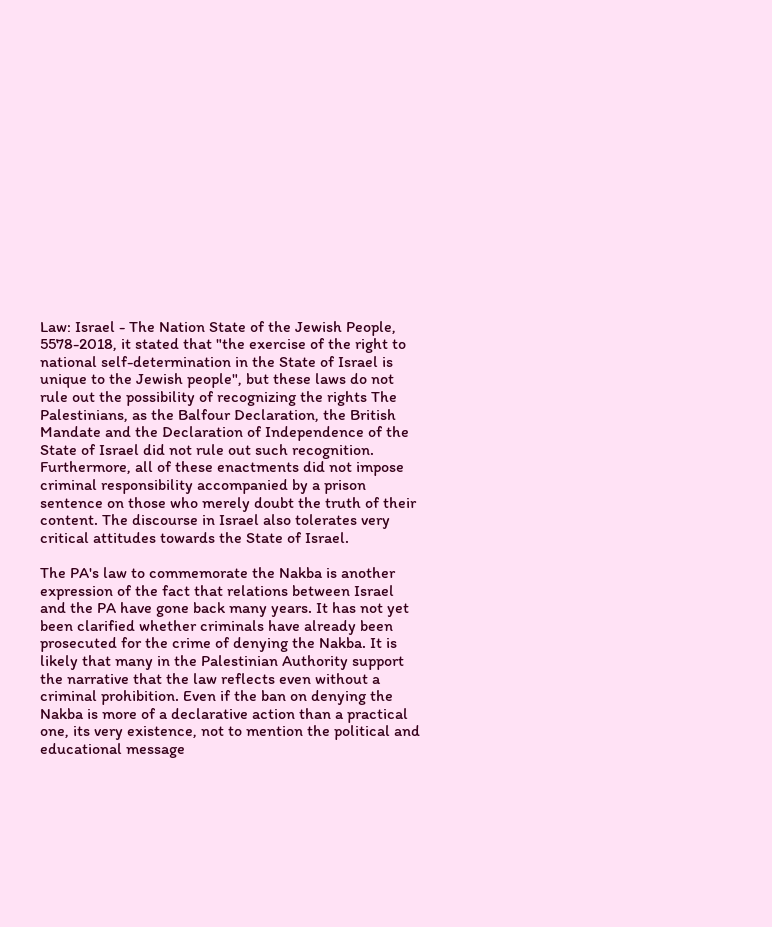Law: Israel - The Nation State of the Jewish People, 5578-2018, it stated that "the exercise of the right to national self-determination in the State of Israel is unique to the Jewish people", but these laws do not rule out the possibility of recognizing the rights The Palestinians, as the Balfour Declaration, the British Mandate and the Declaration of Independence of the State of Israel did not rule out such recognition. Furthermore, all of these enactments did not impose criminal responsibility accompanied by a prison sentence on those who merely doubt the truth of their content. The discourse in Israel also tolerates very critical attitudes towards the State of Israel.

The PA's law to commemorate the Nakba is another expression of the fact that relations between Israel and the PA have gone back many years. It has not yet been clarified whether criminals have already been prosecuted for the crime of denying the Nakba. It is likely that many in the Palestinian Authority support the narrative that the law reflects even without a criminal prohibition. Even if the ban on denying the Nakba is more of a declarative action than a practical one, its very existence, not to mention the political and educational message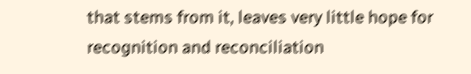that stems from it, leaves very little hope for recognition and reconciliation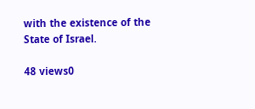with the existence of the State of Israel.

48 views0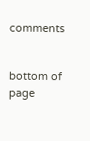comments


bottom of page